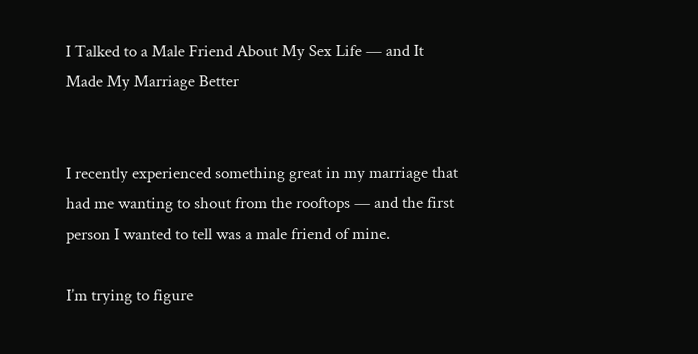I Talked to a Male Friend About My Sex Life — and It Made My Marriage Better


I recently experienced something great in my marriage that had me wanting to shout from the rooftops — and the first person I wanted to tell was a male friend of mine.

I’m trying to figure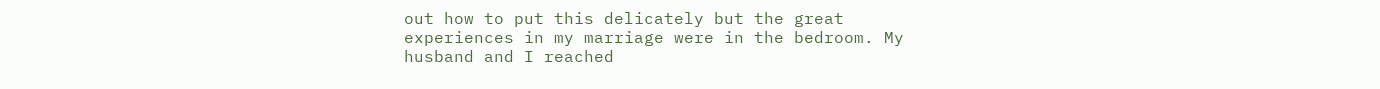out how to put this delicately but the great experiences in my marriage were in the bedroom. My husband and I reached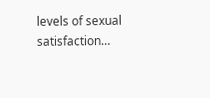levels of sexual satisfaction…